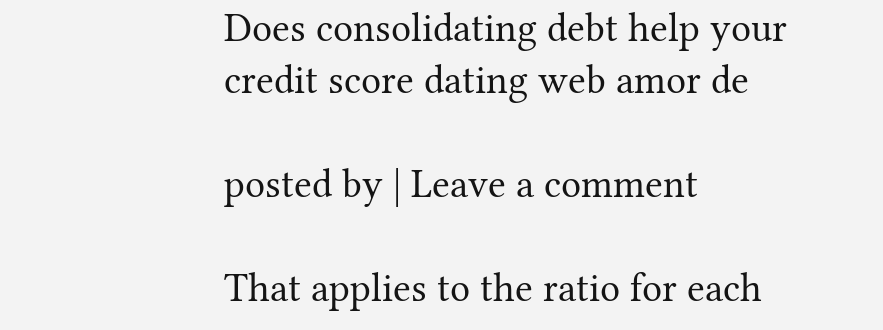Does consolidating debt help your credit score dating web amor de

posted by | Leave a comment

That applies to the ratio for each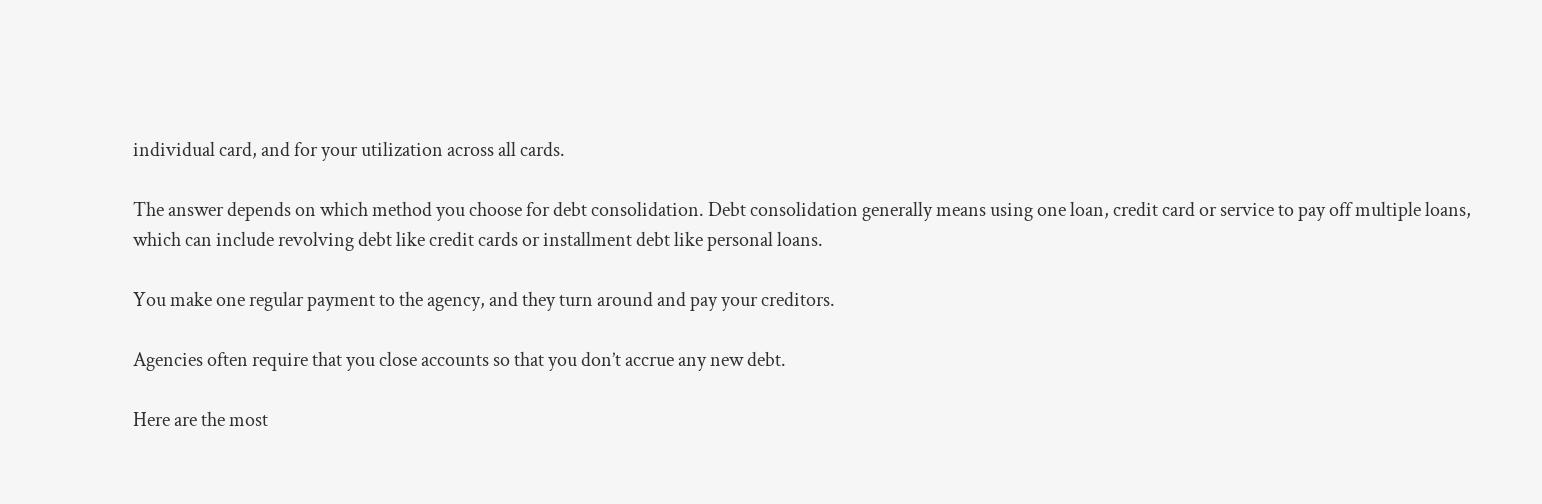individual card, and for your utilization across all cards.

The answer depends on which method you choose for debt consolidation. Debt consolidation generally means using one loan, credit card or service to pay off multiple loans, which can include revolving debt like credit cards or installment debt like personal loans.

You make one regular payment to the agency, and they turn around and pay your creditors.

Agencies often require that you close accounts so that you don’t accrue any new debt.

Here are the most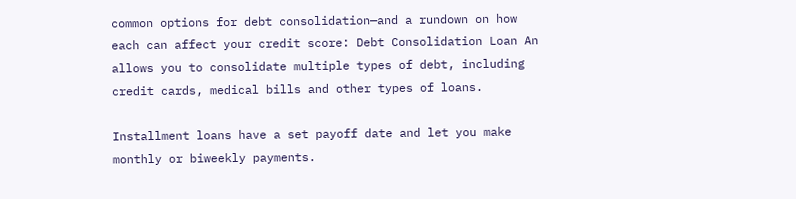common options for debt consolidation—and a rundown on how each can affect your credit score: Debt Consolidation Loan An allows you to consolidate multiple types of debt, including credit cards, medical bills and other types of loans.

Installment loans have a set payoff date and let you make monthly or biweekly payments.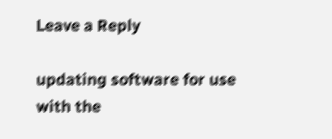Leave a Reply

updating software for use with the